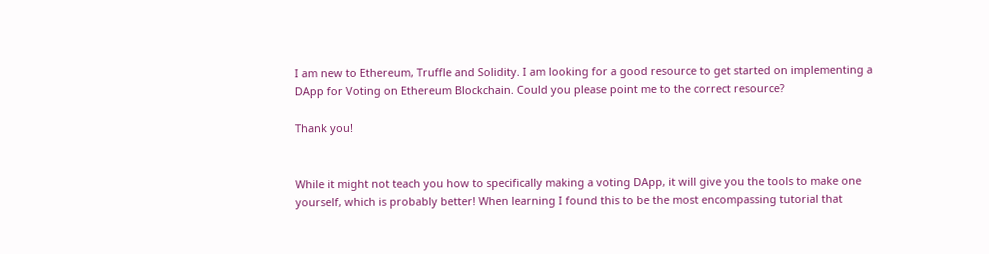I am new to Ethereum, Truffle and Solidity. I am looking for a good resource to get started on implementing a DApp for Voting on Ethereum Blockchain. Could you please point me to the correct resource?

Thank you!


While it might not teach you how to specifically making a voting DApp, it will give you the tools to make one yourself, which is probably better! When learning I found this to be the most encompassing tutorial that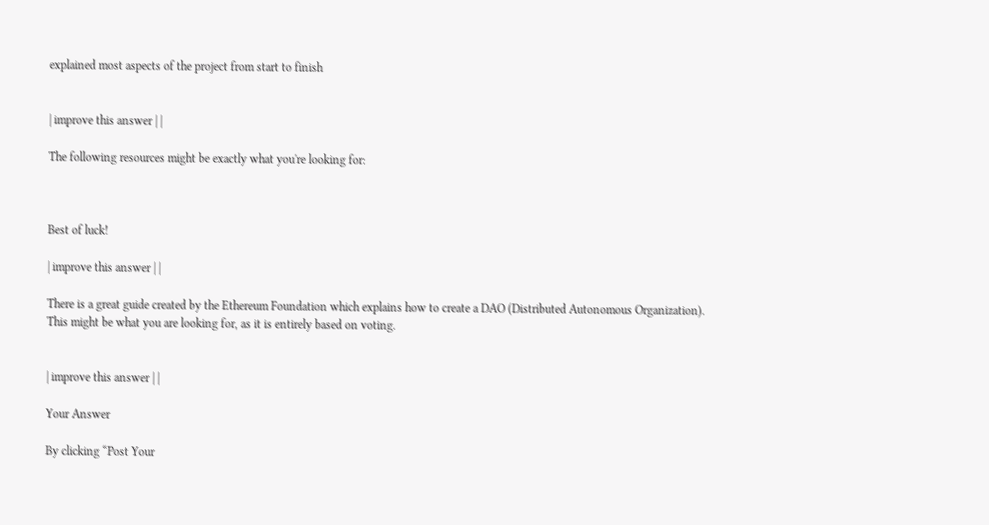explained most aspects of the project from start to finish


| improve this answer | |

The following resources might be exactly what you're looking for:



Best of luck!

| improve this answer | |

There is a great guide created by the Ethereum Foundation which explains how to create a DAO (Distributed Autonomous Organization). This might be what you are looking for, as it is entirely based on voting.


| improve this answer | |

Your Answer

By clicking “Post Your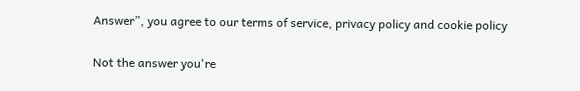Answer”, you agree to our terms of service, privacy policy and cookie policy

Not the answer you're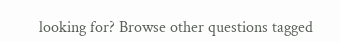looking for? Browse other questions tagged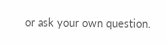or ask your own question.